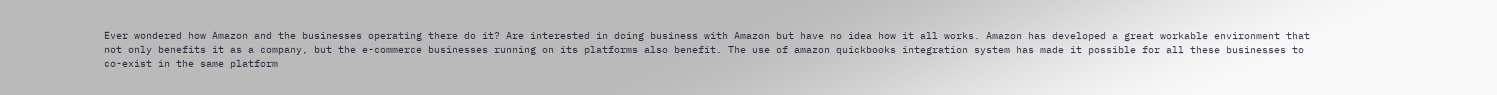Ever wondered how Amazon and the businesses operating there do it? Are interested in doing business with Amazon but have no idea how it all works. Amazon has developed a great workable environment that not only benefits it as a company, but the e-commerce businesses running on its platforms also benefit. The use of amazon quickbooks integration system has made it possible for all these businesses to co-exist in the same platform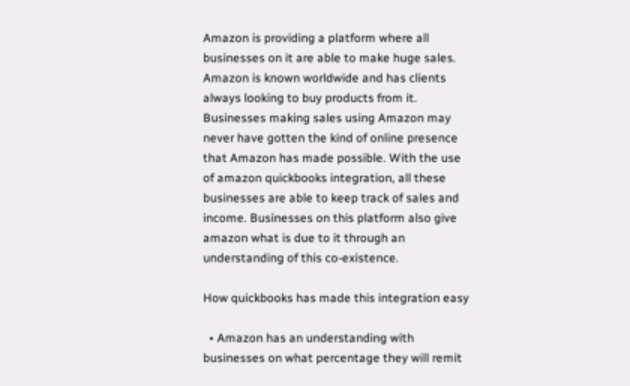Amazon is providing a platform where all businesses on it are able to make huge sales. Amazon is known worldwide and has clients always looking to buy products from it. Businesses making sales using Amazon may never have gotten the kind of online presence that Amazon has made possible. With the use of amazon quickbooks integration, all these businesses are able to keep track of sales and income. Businesses on this platform also give amazon what is due to it through an understanding of this co-existence.

How quickbooks has made this integration easy

  • Amazon has an understanding with businesses on what percentage they will remit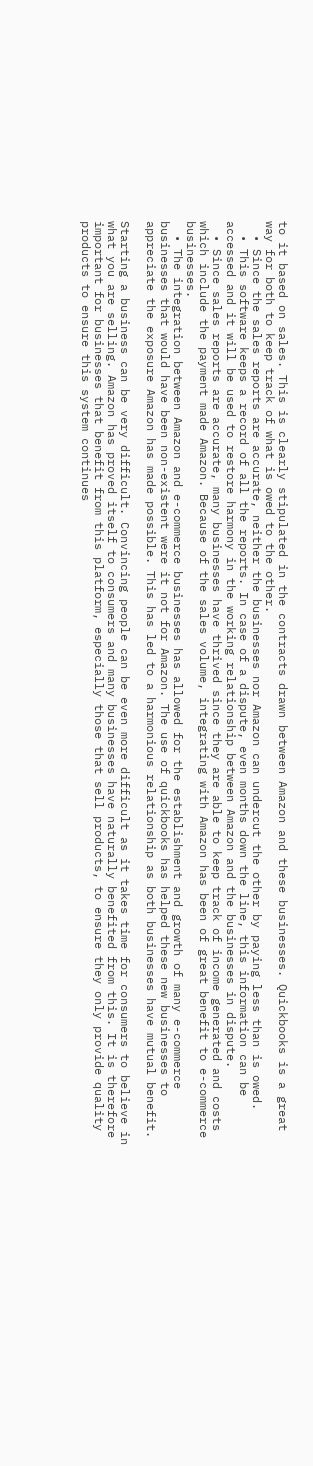to it based on sales. This is clearly stipulated in the contracts drawn between Amazon and these businesses. Quickbooks is a great way for both to keep track of what is owed to the other.
  • Since the sales reports are accurate, neither the businesses nor Amazon can undercut the other by paying less than is owed.
  • This software keeps a record of all the reports. In case of a dispute, even months down the line, this information can be accessed and it will be used to restore harmony in the working relationship between Amazon and the businesses in dispute.
  • Since sales reports are accurate, many businesses have thrived since they are able to keep track of income generated and costs which include the payment made Amazon. Because of the sales volume, integrating with Amazon has been of great benefit to e-commerce businesses.
  • The integration between Amazon and e-commerce businesses has allowed for the establishment and growth of many e-commerce businesses that would have been non-existent were it not for Amazon. The use of quickbooks has helped these new businesses to appreciate the exposure Amazon has made possible. This has led to a harmonious relationship as both businesses have mutual benefit.

Starting a business can be very difficult. Convincing people can be even more difficult as it takes time for consumers to believe in what you are selling. Amazon has proved itself to consumers and many businesses have naturally benefited from this. It is therefore important for businesses that benefit from this platform, especially those that sell products, to ensure they only provide quality products to ensure this system continues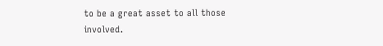to be a great asset to all those involved.